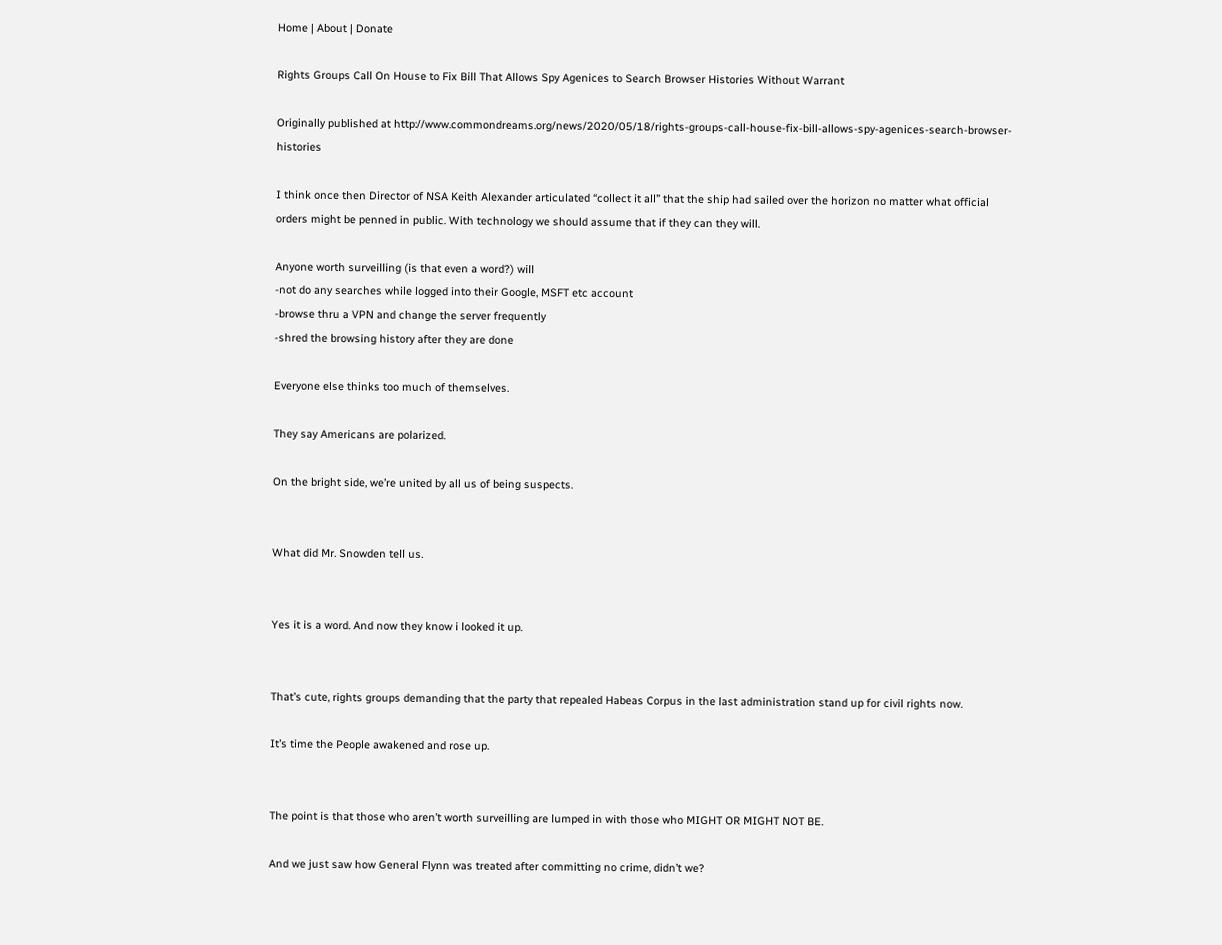Home | About | Donate

Rights Groups Call On House to Fix Bill That Allows Spy Agenices to Search Browser Histories Without Warrant

Originally published at http://www.commondreams.org/news/2020/05/18/rights-groups-call-house-fix-bill-allows-spy-agenices-search-browser-histories

I think once then Director of NSA Keith Alexander articulated “collect it all” that the ship had sailed over the horizon no matter what official orders might be penned in public. With technology we should assume that if they can they will.

Anyone worth surveilling (is that even a word?) will
-not do any searches while logged into their Google, MSFT etc account
-browse thru a VPN and change the server frequently
-shred the browsing history after they are done

Everyone else thinks too much of themselves.

They say Americans are polarized.

On the bright side, we’re united by all us of being suspects.


What did Mr. Snowden tell us.


Yes it is a word. And now they know i looked it up.


That’s cute, rights groups demanding that the party that repealed Habeas Corpus in the last administration stand up for civil rights now.

It’s time the People awakened and rose up.


The point is that those who aren’t worth surveilling are lumped in with those who MIGHT OR MIGHT NOT BE.

And we just saw how General Flynn was treated after committing no crime, didn’t we?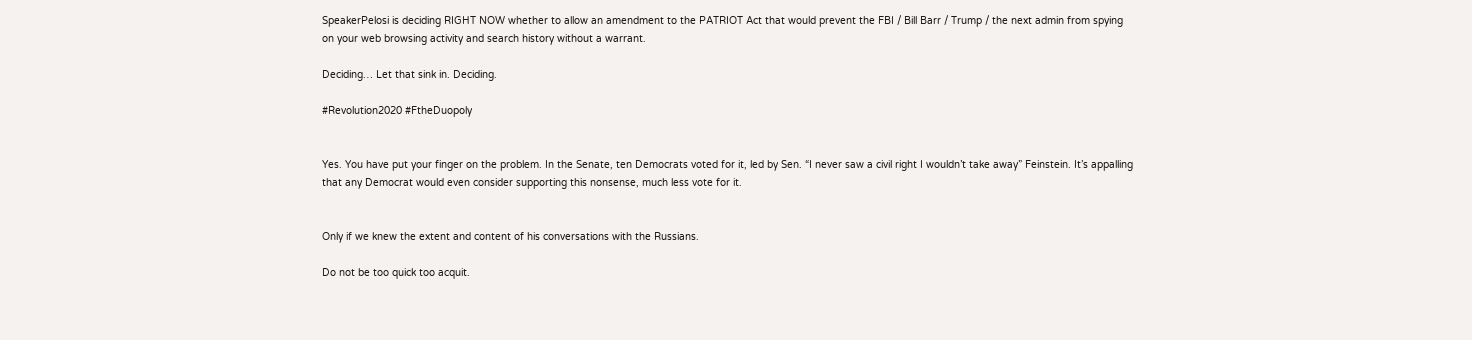SpeakerPelosi is deciding RIGHT NOW whether to allow an amendment to the PATRIOT Act that would prevent the FBI / Bill Barr / Trump / the next admin from spying on your web browsing activity and search history without a warrant.

Deciding… Let that sink in. Deciding.

#Revolution2020 #FtheDuopoly


Yes. You have put your finger on the problem. In the Senate, ten Democrats voted for it, led by Sen. “I never saw a civil right I wouldn’t take away” Feinstein. It’s appalling that any Democrat would even consider supporting this nonsense, much less vote for it.


Only if we knew the extent and content of his conversations with the Russians.

Do not be too quick too acquit.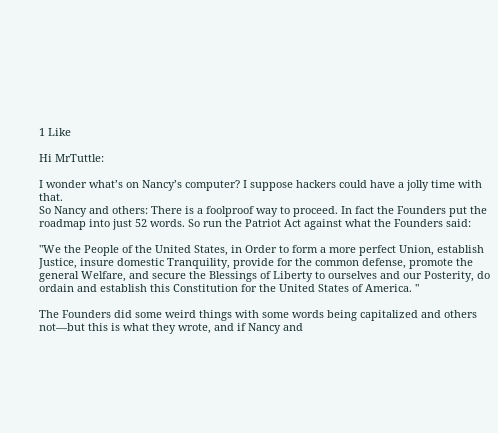1 Like

Hi MrTuttle:

I wonder what’s on Nancy’s computer? I suppose hackers could have a jolly time with that.
So Nancy and others: There is a foolproof way to proceed. In fact the Founders put the roadmap into just 52 words. So run the Patriot Act against what the Founders said:

"We the People of the United States, in Order to form a more perfect Union, establish Justice, insure domestic Tranquility, provide for the common defense, promote the general Welfare, and secure the Blessings of Liberty to ourselves and our Posterity, do ordain and establish this Constitution for the United States of America. "

The Founders did some weird things with some words being capitalized and others not—but this is what they wrote, and if Nancy and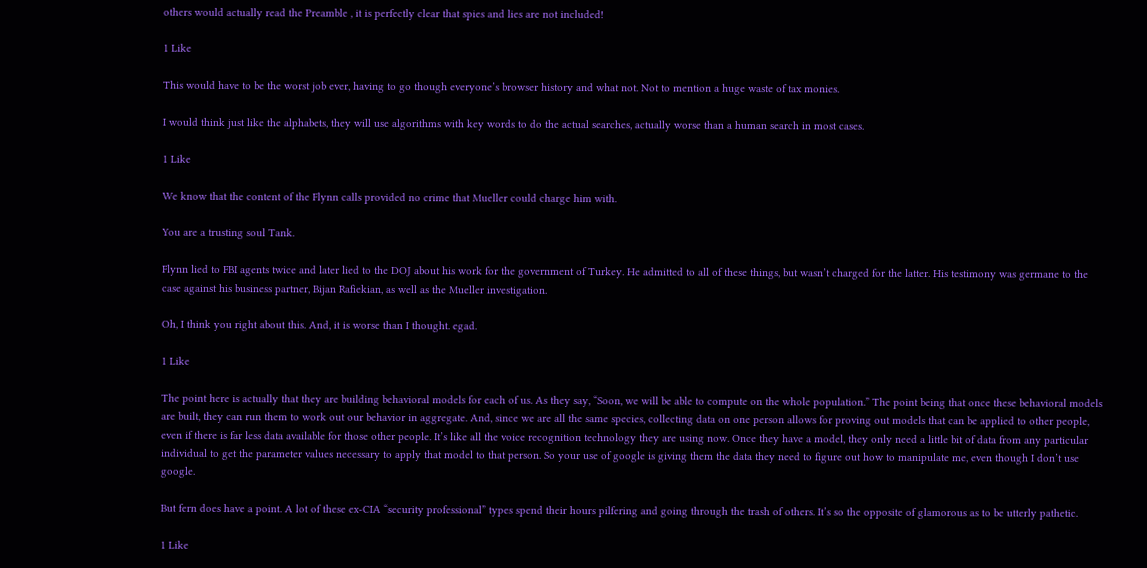others would actually read the Preamble , it is perfectly clear that spies and lies are not included!

1 Like

This would have to be the worst job ever, having to go though everyone’s browser history and what not. Not to mention a huge waste of tax monies.

I would think just like the alphabets, they will use algorithms with key words to do the actual searches, actually worse than a human search in most cases.

1 Like

We know that the content of the Flynn calls provided no crime that Mueller could charge him with.

You are a trusting soul Tank.

Flynn lied to FBI agents twice and later lied to the DOJ about his work for the government of Turkey. He admitted to all of these things, but wasn’t charged for the latter. His testimony was germane to the case against his business partner, Bijan Rafiekian, as well as the Mueller investigation.

Oh, I think you right about this. And, it is worse than I thought. egad.

1 Like

The point here is actually that they are building behavioral models for each of us. As they say, “Soon, we will be able to compute on the whole population.” The point being that once these behavioral models are built, they can run them to work out our behavior in aggregate. And, since we are all the same species, collecting data on one person allows for proving out models that can be applied to other people, even if there is far less data available for those other people. It’s like all the voice recognition technology they are using now. Once they have a model, they only need a little bit of data from any particular individual to get the parameter values necessary to apply that model to that person. So your use of google is giving them the data they need to figure out how to manipulate me, even though I don’t use google.

But fern does have a point. A lot of these ex-CIA “security professional” types spend their hours pilfering and going through the trash of others. It’s so the opposite of glamorous as to be utterly pathetic.

1 Like